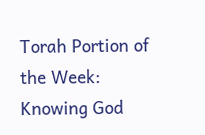Torah Portion of the Week: Knowing God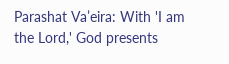Parashat Va’eira: With 'I am the Lord,' God presents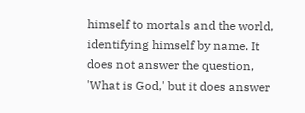himself to mortals and the world, identifying himself by name. It does not answer the question, 'What is God,' but it does answer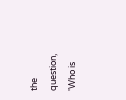the question, 'Who is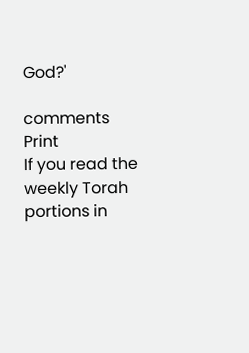God?'

comments Print
If you read the weekly Torah portions in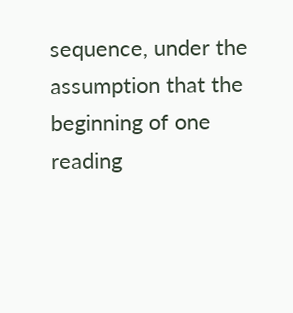sequence, under the assumption that the beginning of one reading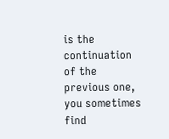is the continuation of the previous one, you sometimes find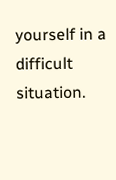yourself in a difficult situation.